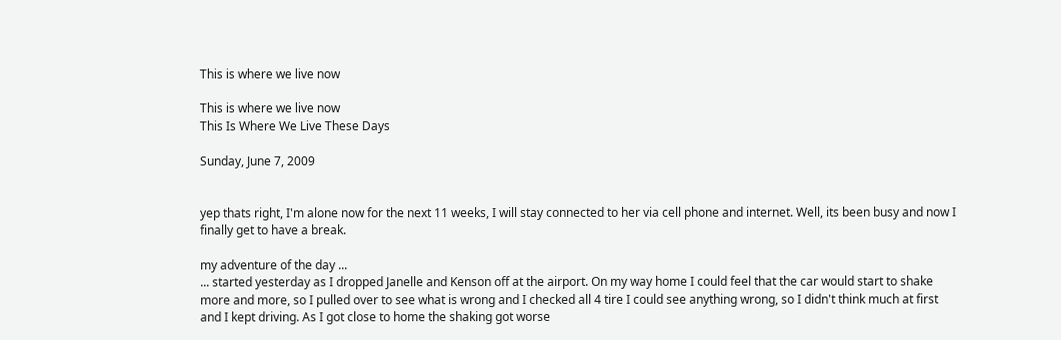This is where we live now

This is where we live now
This Is Where We Live These Days

Sunday, June 7, 2009


yep thats right, I'm alone now for the next 11 weeks, I will stay connected to her via cell phone and internet. Well, its been busy and now I finally get to have a break.

my adventure of the day ...
... started yesterday as I dropped Janelle and Kenson off at the airport. On my way home I could feel that the car would start to shake more and more, so I pulled over to see what is wrong and I checked all 4 tire I could see anything wrong, so I didn't think much at first and I kept driving. As I got close to home the shaking got worse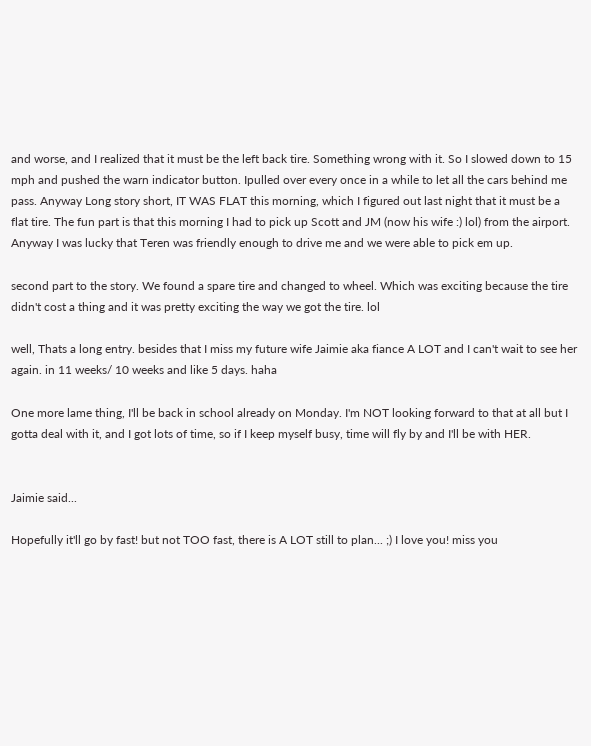and worse, and I realized that it must be the left back tire. Something wrong with it. So I slowed down to 15 mph and pushed the warn indicator button. Ipulled over every once in a while to let all the cars behind me pass. Anyway Long story short, IT WAS FLAT this morning, which I figured out last night that it must be a flat tire. The fun part is that this morning I had to pick up Scott and JM (now his wife :) lol) from the airport. Anyway I was lucky that Teren was friendly enough to drive me and we were able to pick em up.

second part to the story. We found a spare tire and changed to wheel. Which was exciting because the tire didn't cost a thing and it was pretty exciting the way we got the tire. lol

well, Thats a long entry. besides that I miss my future wife Jaimie aka fiance A LOT and I can't wait to see her again. in 11 weeks/ 10 weeks and like 5 days. haha

One more lame thing, I'll be back in school already on Monday. I'm NOT looking forward to that at all but I gotta deal with it, and I got lots of time, so if I keep myself busy, time will fly by and I'll be with HER.


Jaimie said...

Hopefully it'll go by fast! but not TOO fast, there is A LOT still to plan... ;) I love you! miss you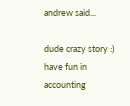andrew said...

dude crazy story :) have fun in accounting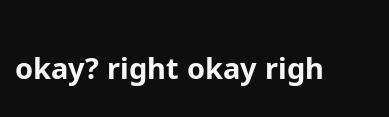okay? right okay righ